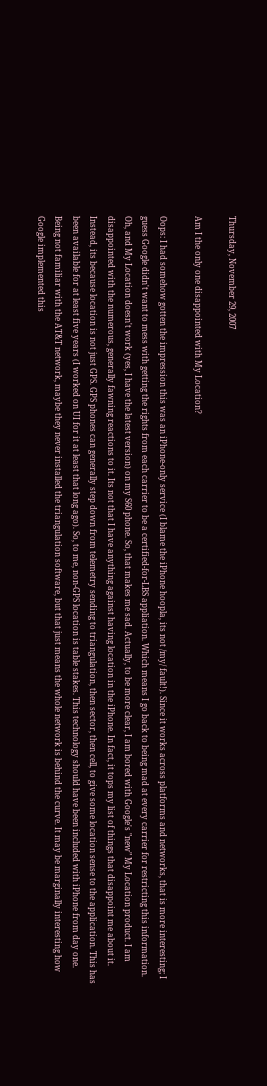Thursday, November 29, 2007

Am I the only one disappointed with My Location?

Oops: I had somehow gotten the impression this was an iPhone-only service (I blame the iPhone hoopla, its not /my/ fault!). Since it works across platforms and networks, that is more interesting; I guess Google didn't want to mess with getting the rights from each carrier to be a certified-for-LBS appliation. Which means I go back to being mad at every carrier for restricting this information. Oh, and My Location doesn't work (yes, I have the latest version) on my S60 phone. So, that makes me sad. Actually, to be more clear, I am bored with Google's "new" My Location product. I am disappointed with the numerous, generally fawning reactions to it. Its not that I have anything against having location in the iPhone. In fact, it tops my list of things that disappoint me about it. Instead, its because location is not just GPS. GPS phones can generally step down from telemetry sending to triangulation, then sector, then cell, to give some location sense to the application. This has been available for at least five years (I worked on UI for it at least that long ago). So, to me, non-GPS location is table stakes. This technology should have been included with iPhone from day one. Being not familiar with the AT&T network, maybe they never installed the triangulation software, but that just means the whole network is behind the curve. It may be marginally interesting how Google implemented this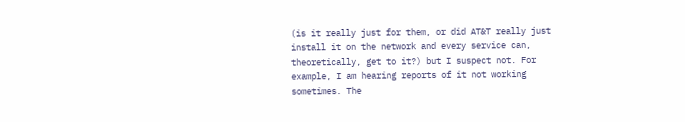(is it really just for them, or did AT&T really just install it on the network and every service can, theoretically, get to it?) but I suspect not. For example, I am hearing reports of it not working sometimes. The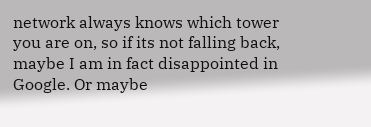network always knows which tower you are on, so if its not falling back, maybe I am in fact disappointed in Google. Or maybe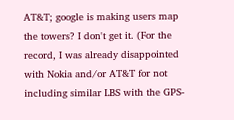AT&T; google is making users map the towers? I don't get it. (For the record, I was already disappointed with Nokia and/or AT&T for not including similar LBS with the GPS-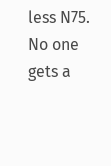less N75. No one gets a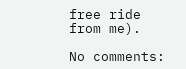free ride from me).

No comments: